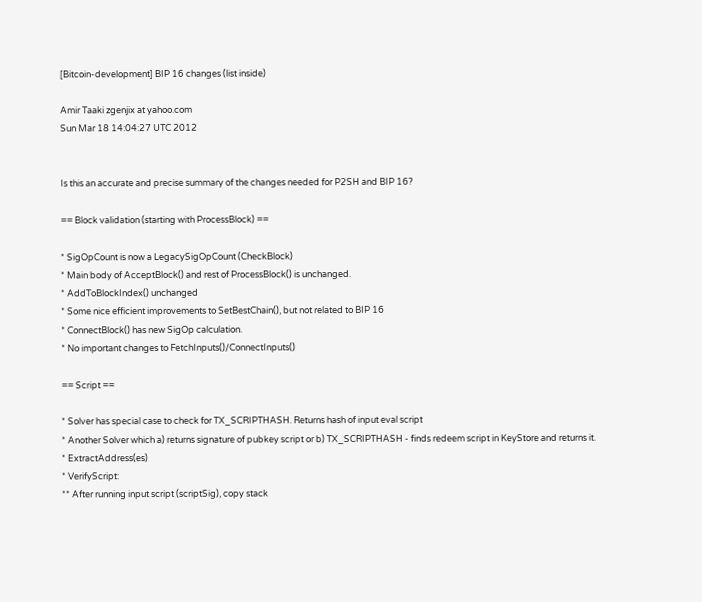[Bitcoin-development] BIP 16 changes (list inside)

Amir Taaki zgenjix at yahoo.com
Sun Mar 18 14:04:27 UTC 2012


Is this an accurate and precise summary of the changes needed for P2SH and BIP 16?

== Block validation (starting with ProcessBlock) ==

* SigOpCount is now a LegacySigOpCount (CheckBlock)
* Main body of AcceptBlock() and rest of ProcessBlock() is unchanged.
* AddToBlockIndex() unchanged
* Some nice efficient improvements to SetBestChain(), but not related to BIP 16
* ConnectBlock() has new SigOp calculation.
* No important changes to FetchInputs()/ConnectInputs()

== Script ==

* Solver has special case to check for TX_SCRIPTHASH. Returns hash of input eval script
* Another Solver which a) returns signature of pubkey script or b) TX_SCRIPTHASH - finds redeem script in KeyStore and returns it.
* ExtractAddress(es)
* VerifyScript:
** After running input script (scriptSig), copy stack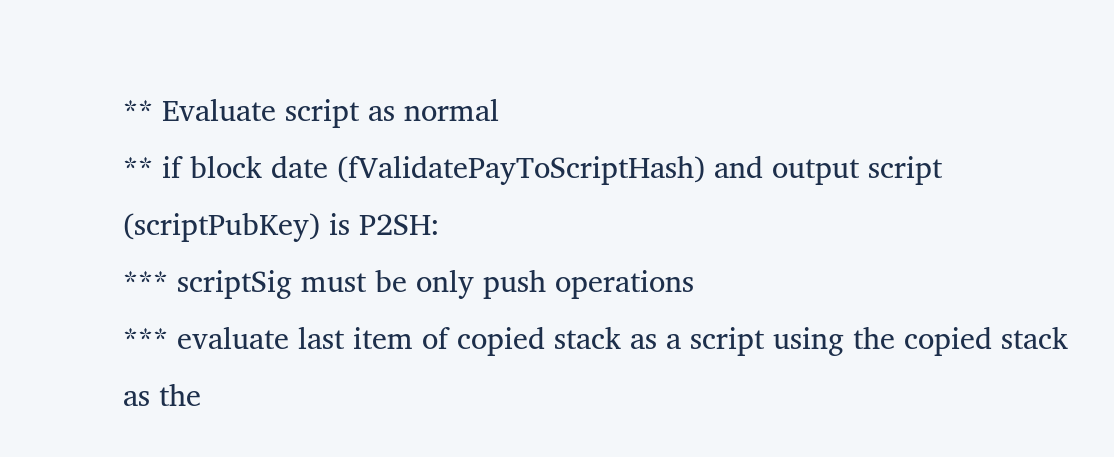** Evaluate script as normal
** if block date (fValidatePayToScriptHash) and output script (scriptPubKey) is P2SH:
*** scriptSig must be only push operations
*** evaluate last item of copied stack as a script using the copied stack as the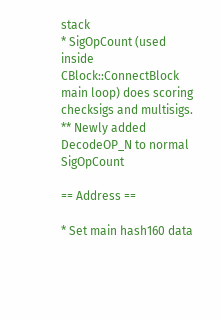stack
* SigOpCount (used inside CBlock::ConnectBlock main loop) does scoring checksigs and multisigs.
** Newly added DecodeOP_N to normal SigOpCount

== Address ==

* Set main hash160 data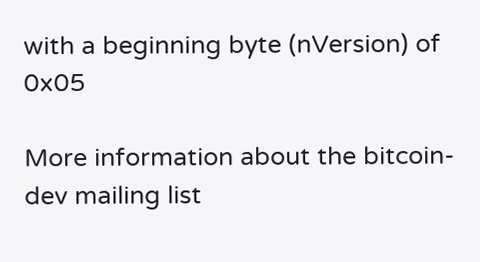with a beginning byte (nVersion) of 0x05

More information about the bitcoin-dev mailing list